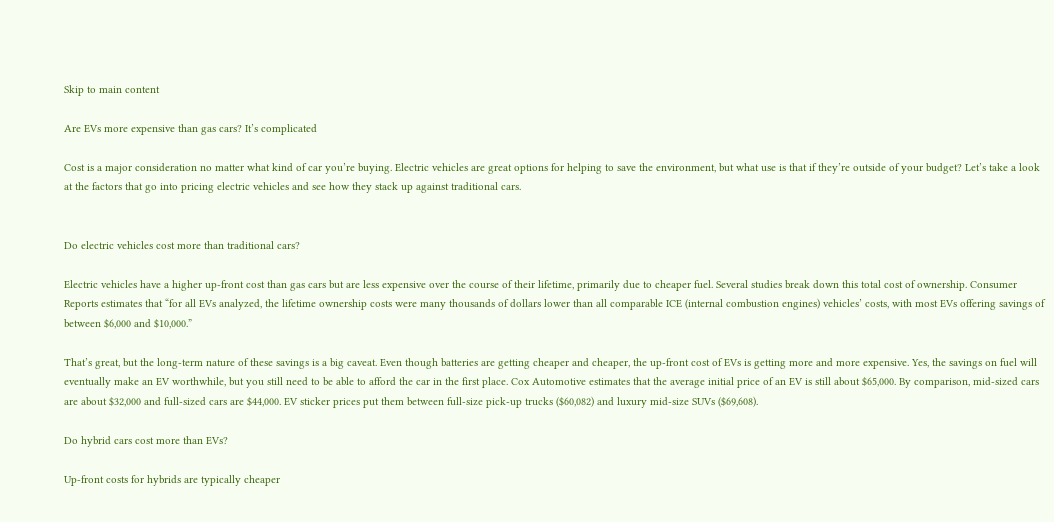Skip to main content

Are EVs more expensive than gas cars? It’s complicated

Cost is a major consideration no matter what kind of car you’re buying. Electric vehicles are great options for helping to save the environment, but what use is that if they’re outside of your budget? Let’s take a look at the factors that go into pricing electric vehicles and see how they stack up against traditional cars.


Do electric vehicles cost more than traditional cars?

Electric vehicles have a higher up-front cost than gas cars but are less expensive over the course of their lifetime, primarily due to cheaper fuel. Several studies break down this total cost of ownership. Consumer Reports estimates that “for all EVs analyzed, the lifetime ownership costs were many thousands of dollars lower than all comparable ICE (internal combustion engines) vehicles’ costs, with most EVs offering savings of between $6,000 and $10,000.”

That’s great, but the long-term nature of these savings is a big caveat. Even though batteries are getting cheaper and cheaper, the up-front cost of EVs is getting more and more expensive. Yes, the savings on fuel will eventually make an EV worthwhile, but you still need to be able to afford the car in the first place. Cox Automotive estimates that the average initial price of an EV is still about $65,000. By comparison, mid-sized cars are about $32,000 and full-sized cars are $44,000. EV sticker prices put them between full-size pick-up trucks ($60,082) and luxury mid-size SUVs ($69,608).

Do hybrid cars cost more than EVs?

Up-front costs for hybrids are typically cheaper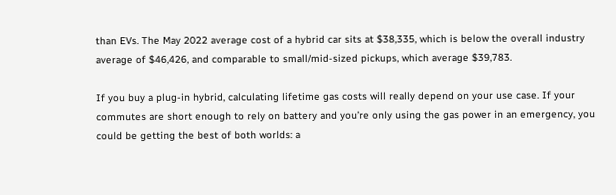than EVs. The May 2022 average cost of a hybrid car sits at $38,335, which is below the overall industry average of $46,426, and comparable to small/mid-sized pickups, which average $39,783.

If you buy a plug-in hybrid, calculating lifetime gas costs will really depend on your use case. If your commutes are short enough to rely on battery and you’re only using the gas power in an emergency, you could be getting the best of both worlds: a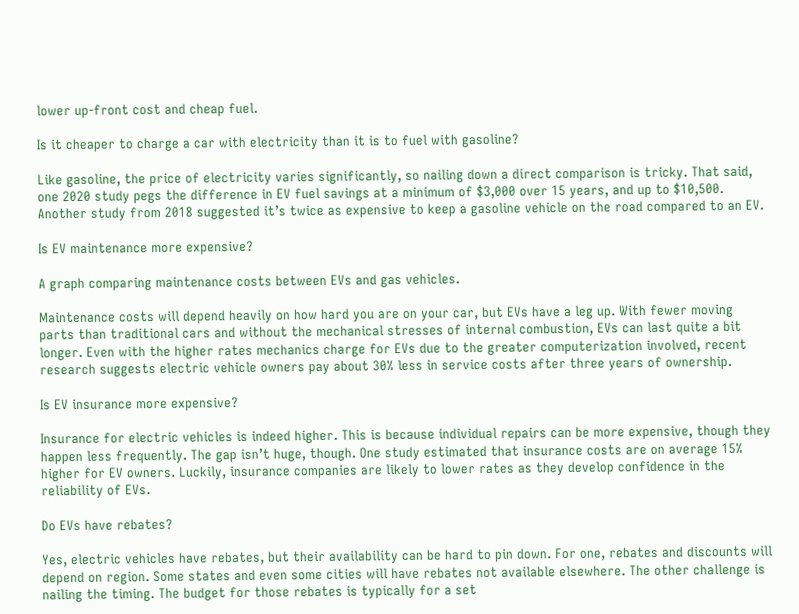lower up-front cost and cheap fuel.

Is it cheaper to charge a car with electricity than it is to fuel with gasoline?

Like gasoline, the price of electricity varies significantly, so nailing down a direct comparison is tricky. That said, one 2020 study pegs the difference in EV fuel savings at a minimum of $3,000 over 15 years, and up to $10,500. Another study from 2018 suggested it’s twice as expensive to keep a gasoline vehicle on the road compared to an EV.

Is EV maintenance more expensive?

A graph comparing maintenance costs between EVs and gas vehicles.

Maintenance costs will depend heavily on how hard you are on your car, but EVs have a leg up. With fewer moving parts than traditional cars and without the mechanical stresses of internal combustion, EVs can last quite a bit longer. Even with the higher rates mechanics charge for EVs due to the greater computerization involved, recent research suggests electric vehicle owners pay about 30% less in service costs after three years of ownership.

Is EV insurance more expensive?

Insurance for electric vehicles is indeed higher. This is because individual repairs can be more expensive, though they happen less frequently. The gap isn’t huge, though. One study estimated that insurance costs are on average 15% higher for EV owners. Luckily, insurance companies are likely to lower rates as they develop confidence in the reliability of EVs.

Do EVs have rebates?

Yes, electric vehicles have rebates, but their availability can be hard to pin down. For one, rebates and discounts will depend on region. Some states and even some cities will have rebates not available elsewhere. The other challenge is nailing the timing. The budget for those rebates is typically for a set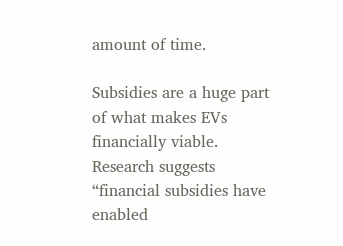amount of time.

Subsidies are a huge part of what makes EVs financially viable. Research suggests “financial subsidies have enabled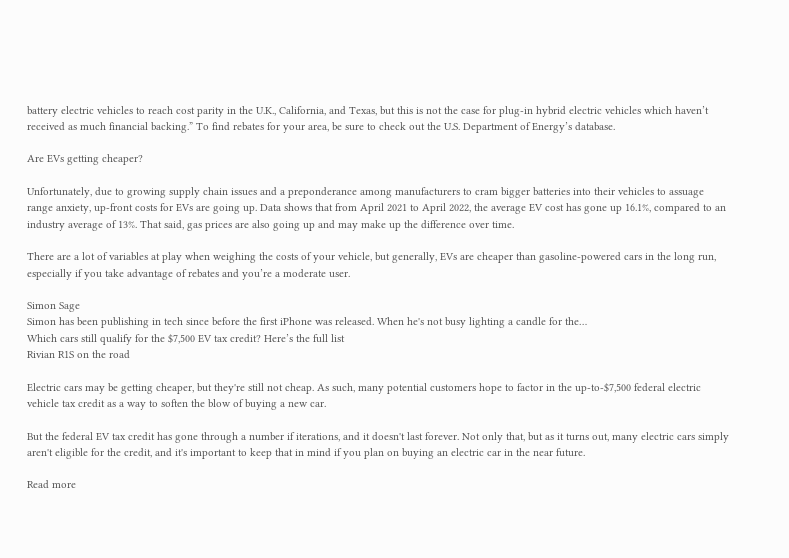battery electric vehicles to reach cost parity in the U.K., California, and Texas, but this is not the case for plug-in hybrid electric vehicles which haven’t received as much financial backing.” To find rebates for your area, be sure to check out the U.S. Department of Energy’s database.

Are EVs getting cheaper?

Unfortunately, due to growing supply chain issues and a preponderance among manufacturers to cram bigger batteries into their vehicles to assuage range anxiety, up-front costs for EVs are going up. Data shows that from April 2021 to April 2022, the average EV cost has gone up 16.1%, compared to an industry average of 13%. That said, gas prices are also going up and may make up the difference over time.

There are a lot of variables at play when weighing the costs of your vehicle, but generally, EVs are cheaper than gasoline-powered cars in the long run, especially if you take advantage of rebates and you’re a moderate user.

Simon Sage
Simon has been publishing in tech since before the first iPhone was released. When he's not busy lighting a candle for the…
Which cars still qualify for the $7,500 EV tax credit? Here’s the full list
Rivian R1S on the road

Electric cars may be getting cheaper, but they're still not cheap. As such, many potential customers hope to factor in the up-to-$7,500 federal electric vehicle tax credit as a way to soften the blow of buying a new car.

But the federal EV tax credit has gone through a number if iterations, and it doesn't last forever. Not only that, but as it turns out, many electric cars simply aren't eligible for the credit, and it's important to keep that in mind if you plan on buying an electric car in the near future.

Read more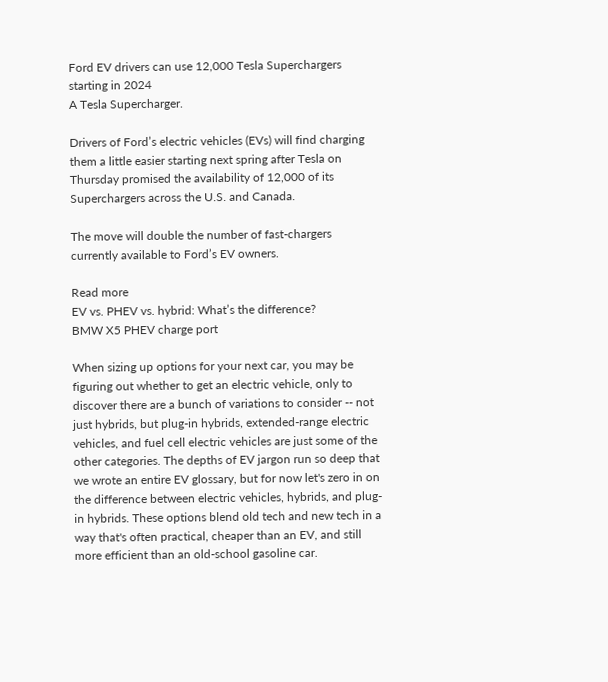Ford EV drivers can use 12,000 Tesla Superchargers starting in 2024
A Tesla Supercharger.

Drivers of Ford’s electric vehicles (EVs) will find charging them a little easier starting next spring after Tesla on Thursday promised the availability of 12,000 of its Superchargers across the U.S. and Canada.

The move will double the number of fast-chargers currently available to Ford’s EV owners.

Read more
EV vs. PHEV vs. hybrid: What’s the difference?
BMW X5 PHEV charge port

When sizing up options for your next car, you may be figuring out whether to get an electric vehicle, only to discover there are a bunch of variations to consider -- not just hybrids, but plug-in hybrids, extended-range electric vehicles, and fuel cell electric vehicles are just some of the other categories. The depths of EV jargon run so deep that we wrote an entire EV glossary, but for now let's zero in on the difference between electric vehicles, hybrids, and plug-in hybrids. These options blend old tech and new tech in a way that's often practical, cheaper than an EV, and still more efficient than an old-school gasoline car.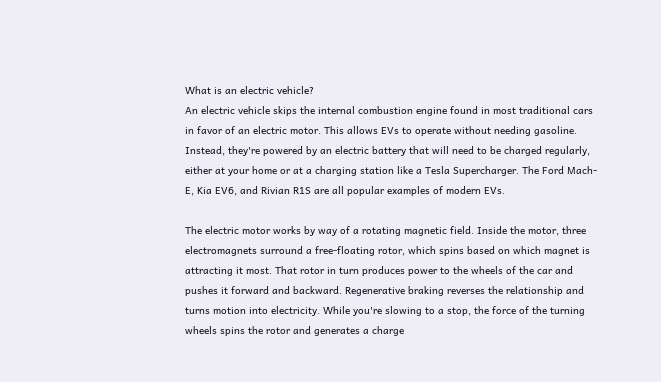What is an electric vehicle?
An electric vehicle skips the internal combustion engine found in most traditional cars in favor of an electric motor. This allows EVs to operate without needing gasoline. Instead, they're powered by an electric battery that will need to be charged regularly, either at your home or at a charging station like a Tesla Supercharger. The Ford Mach-E, Kia EV6, and Rivian R1S are all popular examples of modern EVs.

The electric motor works by way of a rotating magnetic field. Inside the motor, three electromagnets surround a free-floating rotor, which spins based on which magnet is attracting it most. That rotor in turn produces power to the wheels of the car and pushes it forward and backward. Regenerative braking reverses the relationship and turns motion into electricity. While you're slowing to a stop, the force of the turning wheels spins the rotor and generates a charge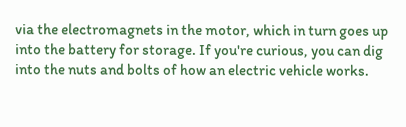via the electromagnets in the motor, which in turn goes up into the battery for storage. If you're curious, you can dig into the nuts and bolts of how an electric vehicle works.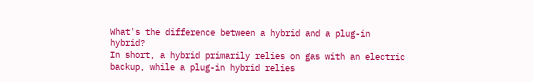What's the difference between a hybrid and a plug-in hybrid?
In short, a hybrid primarily relies on gas with an electric backup, while a plug-in hybrid relies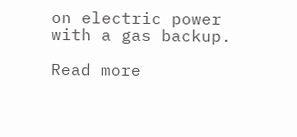on electric power with a gas backup.

Read more